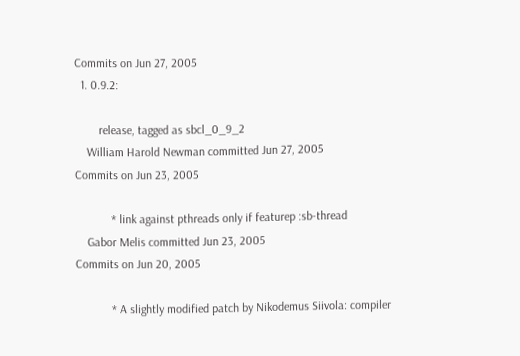Commits on Jun 27, 2005
  1. 0.9.2:

        release, tagged as sbcl_0_9_2
    William Harold Newman committed Jun 27, 2005
Commits on Jun 23, 2005

            * link against pthreads only if featurep :sb-thread
    Gabor Melis committed Jun 23, 2005
Commits on Jun 20, 2005

            * A slightly modified patch by Nikodemus Siivola: compiler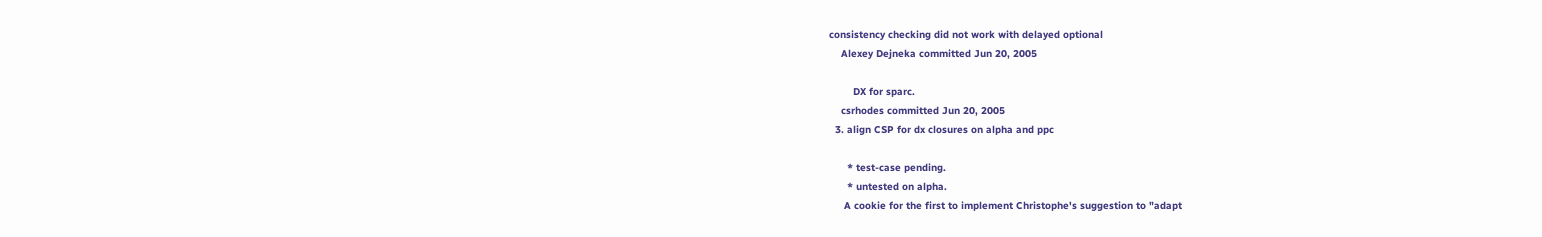consistency checking did not work with delayed optional
    Alexey Dejneka committed Jun 20, 2005

        DX for sparc.
    csrhodes committed Jun 20, 2005
  3. align CSP for dx closures on alpha and ppc

      * test-case pending.
      * untested on alpha.
     A cookie for the first to implement Christophe's suggestion to "adapt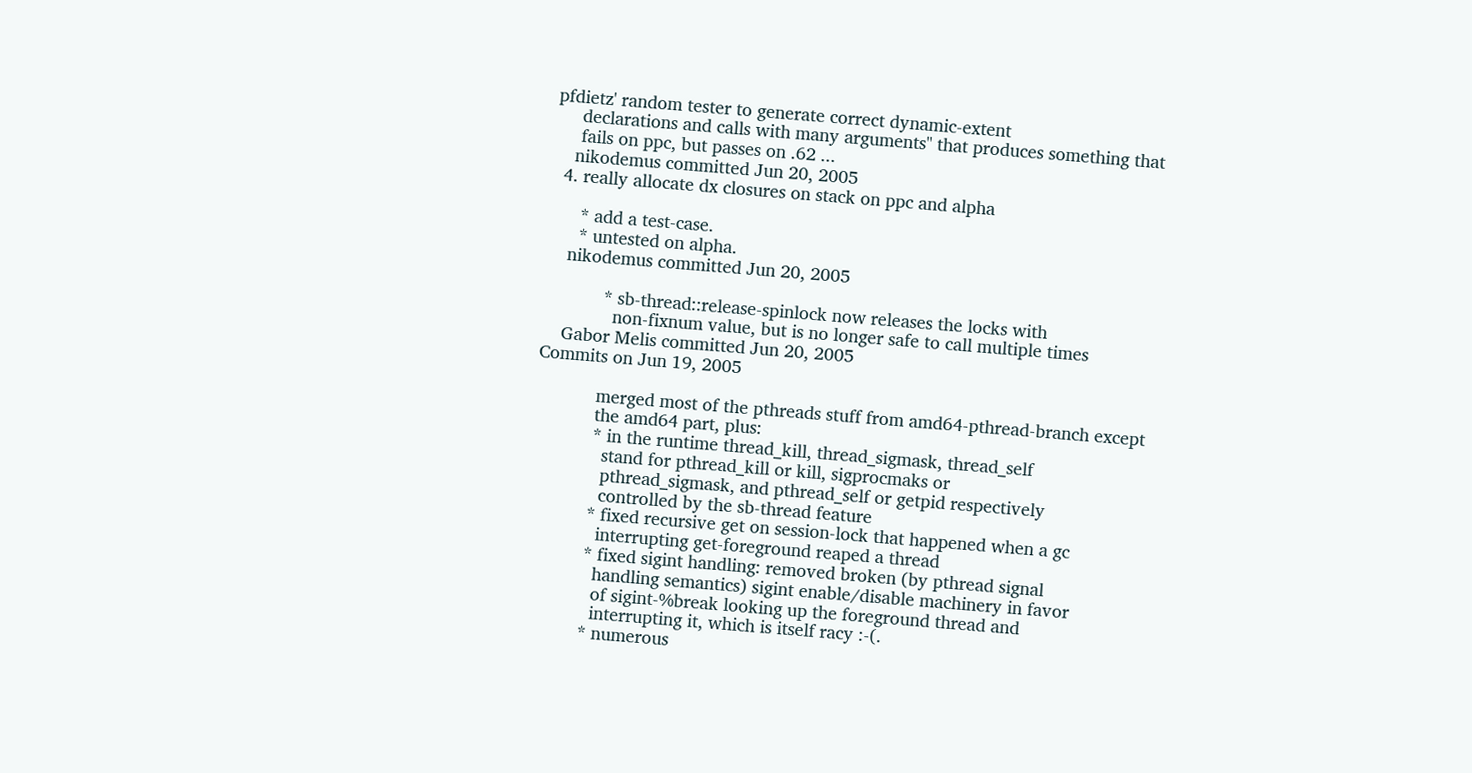pfdietz' random tester to generate correct dynamic-extent
     declarations and calls with many arguments" that produces something that
     fails on ppc, but passes on .62 ...
    nikodemus committed Jun 20, 2005
  4. really allocate dx closures on stack on ppc and alpha

      * add a test-case.
      * untested on alpha.
    nikodemus committed Jun 20, 2005

            * sb-thread::release-spinlock now releases the locks with
              non-fixnum value, but is no longer safe to call multiple times
    Gabor Melis committed Jun 20, 2005
Commits on Jun 19, 2005

            merged most of the pthreads stuff from amd64-pthread-branch except
            the amd64 part, plus:
            * in the runtime thread_kill, thread_sigmask, thread_self
              stand for pthread_kill or kill, sigprocmaks or
              pthread_sigmask, and pthread_self or getpid respectively
              controlled by the sb-thread feature
            * fixed recursive get on session-lock that happened when a gc
              interrupting get-foreground reaped a thread
            * fixed sigint handling: removed broken (by pthread signal
              handling semantics) sigint enable/disable machinery in favor
              of sigint-%break looking up the foreground thread and
              interrupting it, which is itself racy :-(.
            * numerous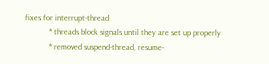fixes for interrupt-thread
            * threads block signals until they are set up properly
            * removed suspend-thread, resume-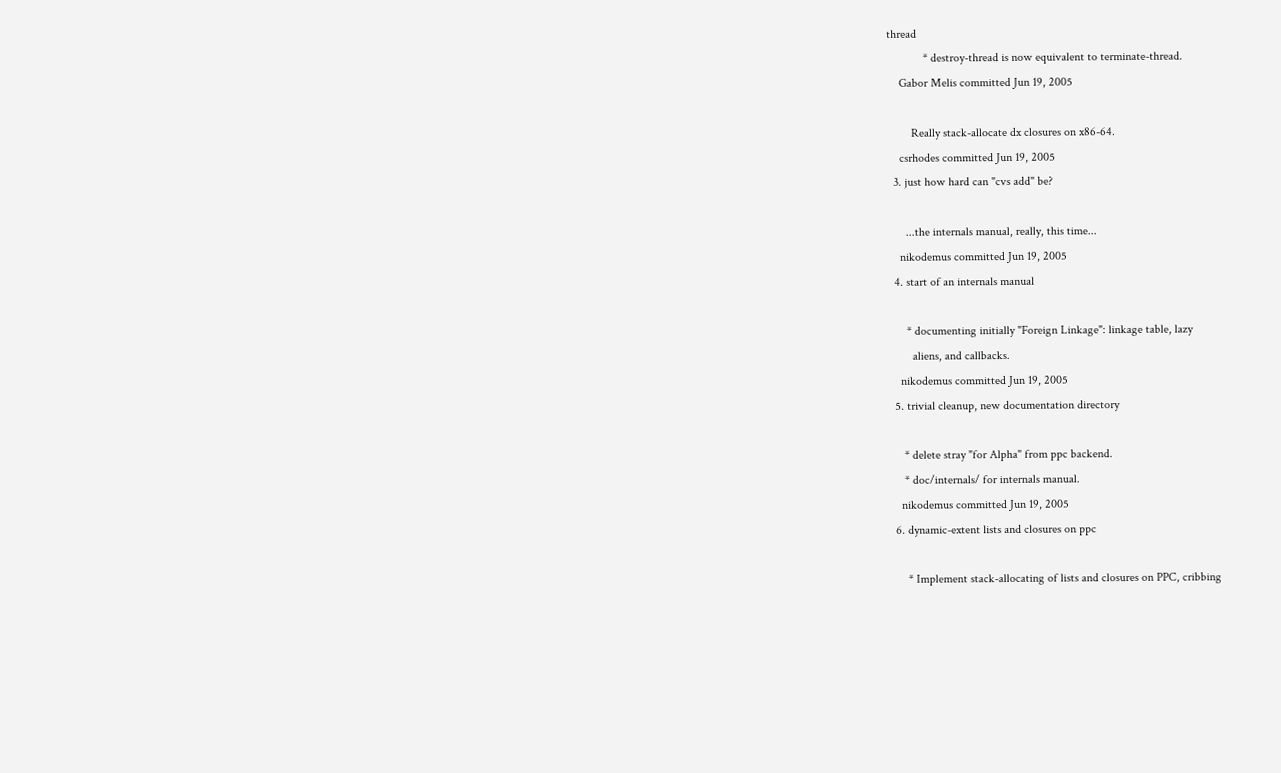thread
            * destroy-thread is now equivalent to terminate-thread.
    Gabor Melis committed Jun 19, 2005

        Really stack-allocate dx closures on x86-64.
    csrhodes committed Jun 19, 2005
  3. just how hard can "cvs add" be?

      ...the internals manual, really, this time...
    nikodemus committed Jun 19, 2005
  4. start of an internals manual

      * documenting initially "Foreign Linkage": linkage table, lazy
        aliens, and callbacks.
    nikodemus committed Jun 19, 2005
  5. trivial cleanup, new documentation directory

     * delete stray "for Alpha" from ppc backend.
     * doc/internals/ for internals manual.
    nikodemus committed Jun 19, 2005
  6. dynamic-extent lists and closures on ppc

      * Implement stack-allocating of lists and closures on PPC, cribbing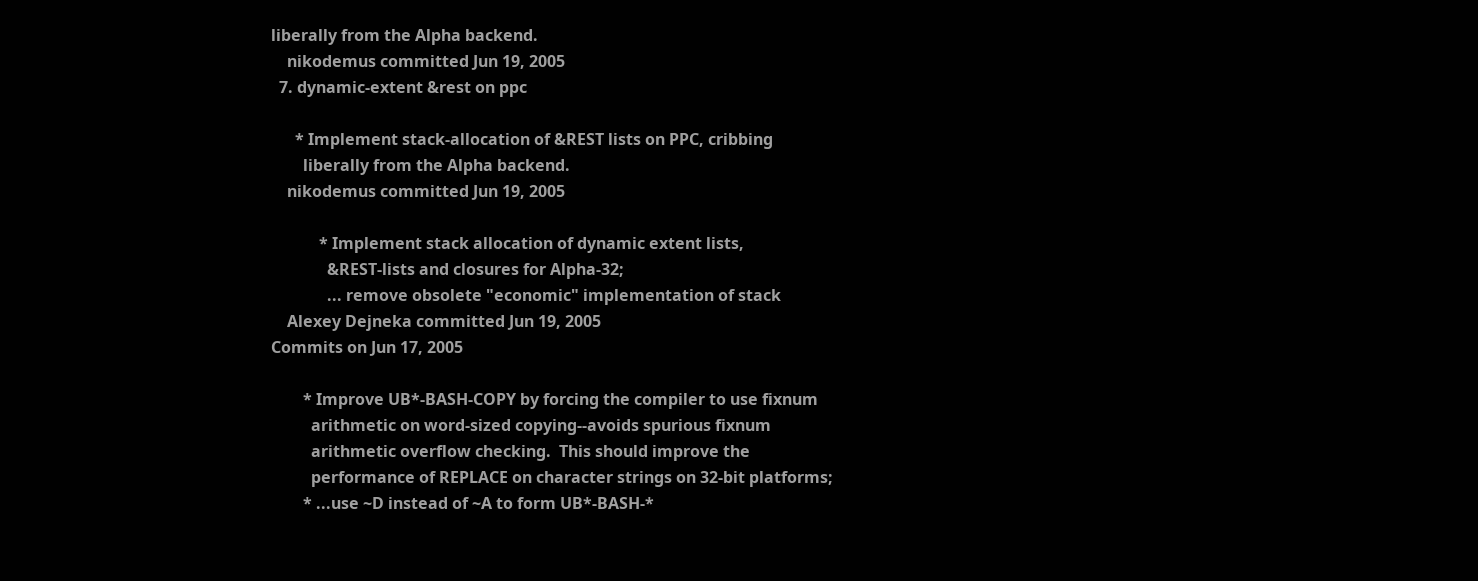liberally from the Alpha backend.
    nikodemus committed Jun 19, 2005
  7. dynamic-extent &rest on ppc

      * Implement stack-allocation of &REST lists on PPC, cribbing
        liberally from the Alpha backend.
    nikodemus committed Jun 19, 2005

            * Implement stack allocation of dynamic extent lists,
              &REST-lists and closures for Alpha-32;
              ... remove obsolete "economic" implementation of stack
    Alexey Dejneka committed Jun 19, 2005
Commits on Jun 17, 2005

        * Improve UB*-BASH-COPY by forcing the compiler to use fixnum
          arithmetic on word-sized copying--avoids spurious fixnum
          arithmetic overflow checking.  This should improve the
          performance of REPLACE on character strings on 32-bit platforms;
        * ...use ~D instead of ~A to form UB*-BASH-*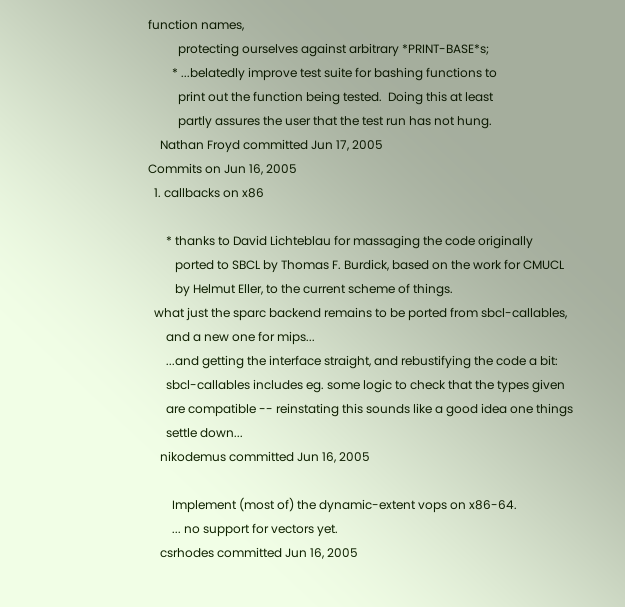function names,
          protecting ourselves against arbitrary *PRINT-BASE*s;
        * ...belatedly improve test suite for bashing functions to
          print out the function being tested.  Doing this at least
          partly assures the user that the test run has not hung.
    Nathan Froyd committed Jun 17, 2005
Commits on Jun 16, 2005
  1. callbacks on x86

      * thanks to David Lichteblau for massaging the code originally
         ported to SBCL by Thomas F. Burdick, based on the work for CMUCL
         by Helmut Eller, to the current scheme of things.
  what just the sparc backend remains to be ported from sbcl-callables,
      and a new one for mips...
      ...and getting the interface straight, and rebustifying the code a bit:
      sbcl-callables includes eg. some logic to check that the types given
      are compatible -- reinstating this sounds like a good idea one things
      settle down...
    nikodemus committed Jun 16, 2005

        Implement (most of) the dynamic-extent vops on x86-64.
        ... no support for vectors yet.
    csrhodes committed Jun 16, 2005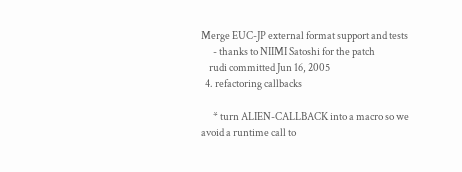Merge EUC-JP external format support and tests
      - thanks to NIIMI Satoshi for the patch
    rudi committed Jun 16, 2005
  4. refactoring callbacks

      * turn ALIEN-CALLBACK into a macro so we avoid a runtime call to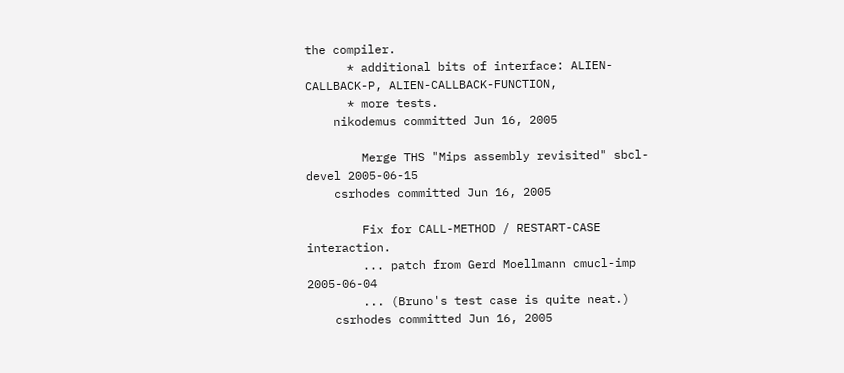the compiler.
      * additional bits of interface: ALIEN-CALLBACK-P, ALIEN-CALLBACK-FUNCTION,
      * more tests.
    nikodemus committed Jun 16, 2005

        Merge THS "Mips assembly revisited" sbcl-devel 2005-06-15
    csrhodes committed Jun 16, 2005

        Fix for CALL-METHOD / RESTART-CASE interaction.
        ... patch from Gerd Moellmann cmucl-imp 2005-06-04
        ... (Bruno's test case is quite neat.)
    csrhodes committed Jun 16, 2005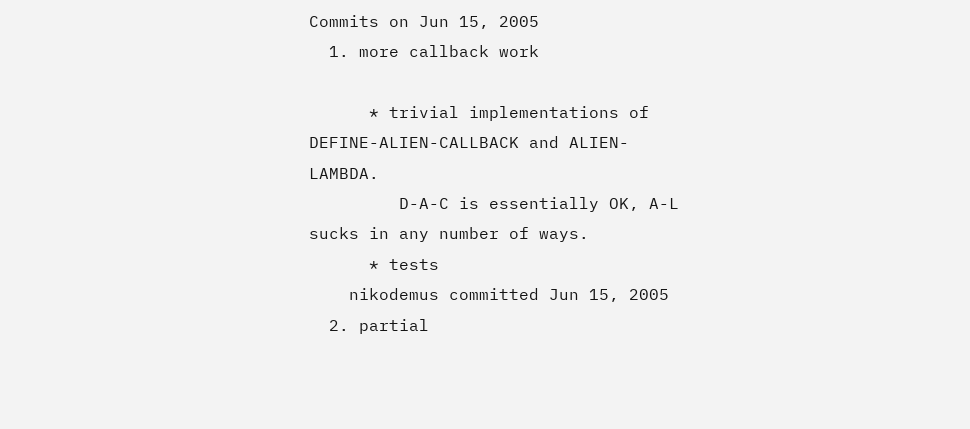Commits on Jun 15, 2005
  1. more callback work

      * trivial implementations of DEFINE-ALIEN-CALLBACK and ALIEN-LAMBDA.
         D-A-C is essentially OK, A-L sucks in any number of ways.
      * tests
    nikodemus committed Jun 15, 2005
  2. partial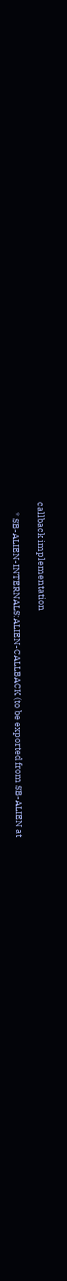callback implementation

     * SB-ALIEN-INTERNALS:ALIEN-CALLBACK (to be exported from SB-ALIEN at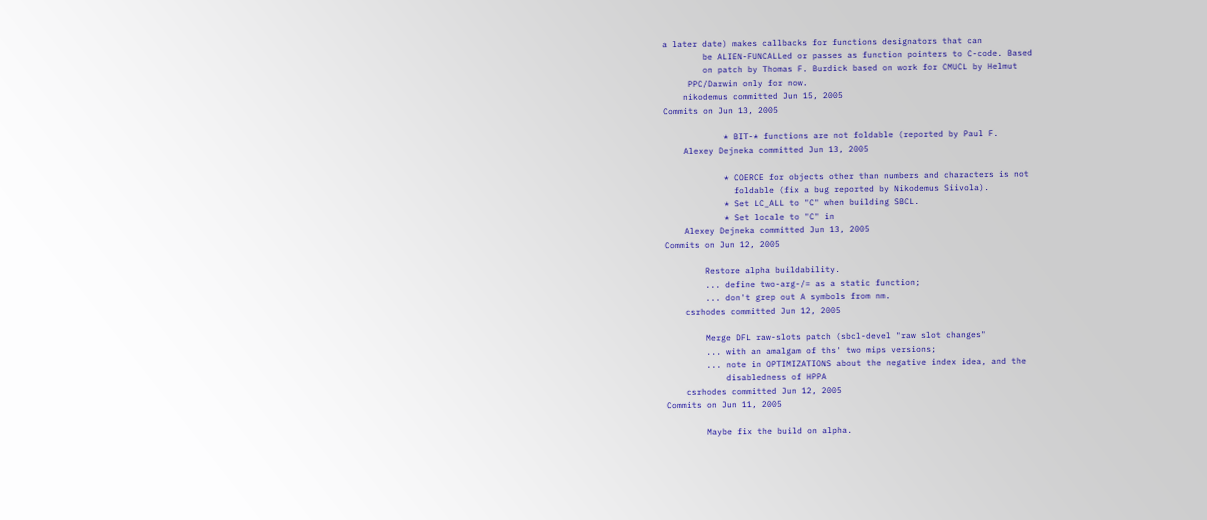a later date) makes callbacks for functions designators that can
        be ALIEN-FUNCALLed or passes as function pointers to C-code. Based
        on patch by Thomas F. Burdick based on work for CMUCL by Helmut
     PPC/Darwin only for now.
    nikodemus committed Jun 15, 2005
Commits on Jun 13, 2005

            * BIT-* functions are not foldable (reported by Paul F.
    Alexey Dejneka committed Jun 13, 2005

            * COERCE for objects other than numbers and characters is not
              foldable (fix a bug reported by Nikodemus Siivola).
            * Set LC_ALL to "C" when building SBCL.
            * Set locale to "C" in
    Alexey Dejneka committed Jun 13, 2005
Commits on Jun 12, 2005

        Restore alpha buildability.
        ... define two-arg-/= as a static function;
        ... don't grep out A symbols from nm.
    csrhodes committed Jun 12, 2005

        Merge DFL raw-slots patch (sbcl-devel "raw slot changes"
        ... with an amalgam of ths' two mips versions;
        ... note in OPTIMIZATIONS about the negative index idea, and the
            disabledness of HPPA
    csrhodes committed Jun 12, 2005
Commits on Jun 11, 2005

        Maybe fix the build on alpha.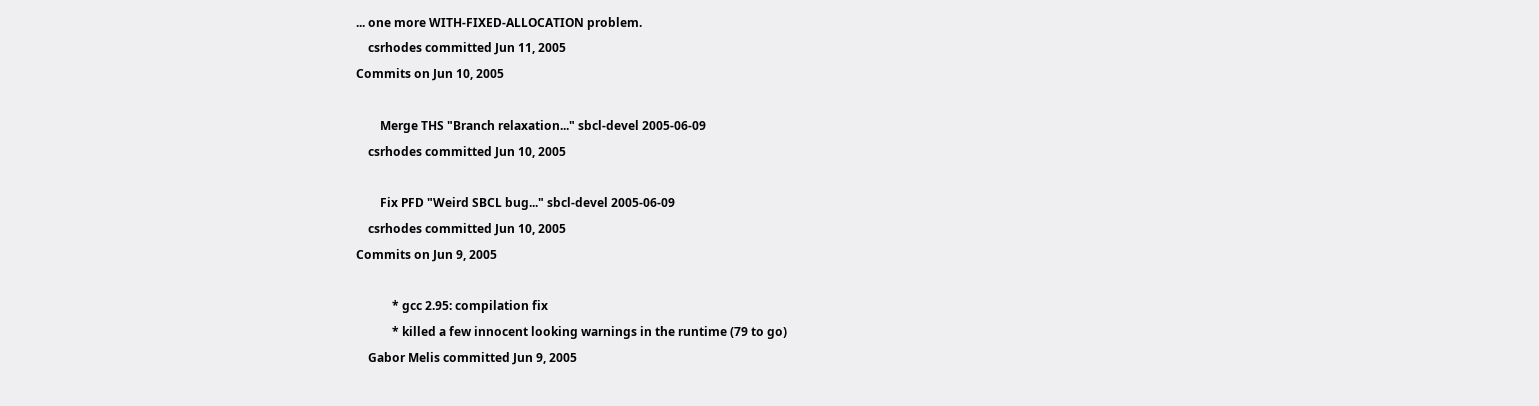... one more WITH-FIXED-ALLOCATION problem.
    csrhodes committed Jun 11, 2005
Commits on Jun 10, 2005

        Merge THS "Branch relaxation..." sbcl-devel 2005-06-09
    csrhodes committed Jun 10, 2005

        Fix PFD "Weird SBCL bug..." sbcl-devel 2005-06-09
    csrhodes committed Jun 10, 2005
Commits on Jun 9, 2005

            * gcc 2.95: compilation fix
            * killed a few innocent looking warnings in the runtime (79 to go)
    Gabor Melis committed Jun 9, 2005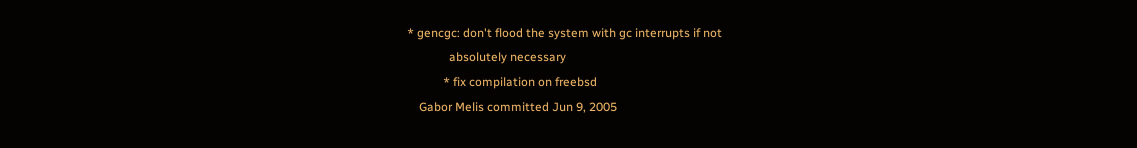* gencgc: don't flood the system with gc interrupts if not
              absolutely necessary
            * fix compilation on freebsd
    Gabor Melis committed Jun 9, 2005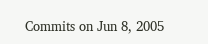Commits on Jun 8, 2005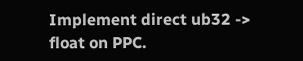Implement direct ub32 -> float on PPC.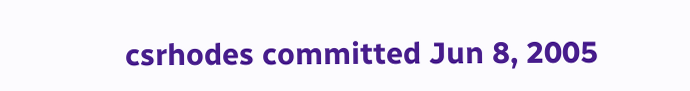csrhodes committed Jun 8, 2005